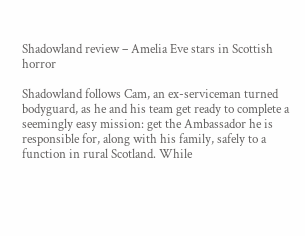Shadowland review – Amelia Eve stars in Scottish horror

Shadowland follows Cam, an ex-serviceman turned bodyguard, as he and his team get ready to complete a seemingly easy mission: get the Ambassador he is responsible for, along with his family, safely to a function in rural Scotland. While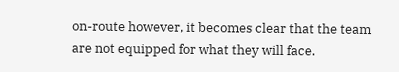on-route however, it becomes clear that the team are not equipped for what they will face.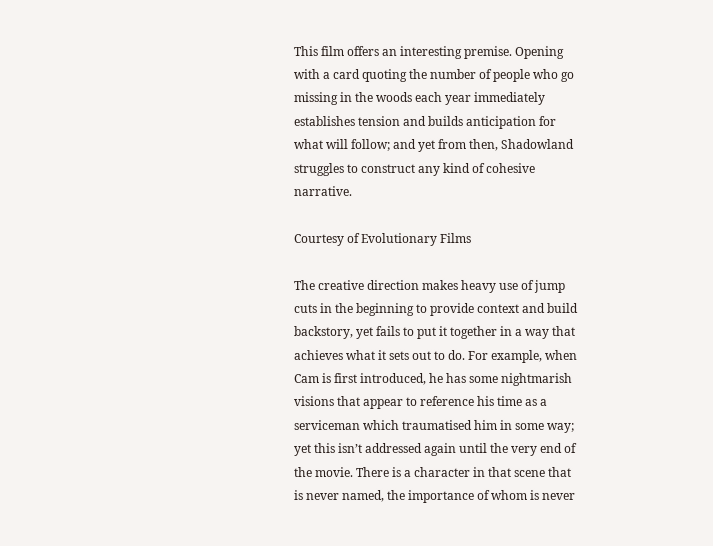This film offers an interesting premise. Opening with a card quoting the number of people who go missing in the woods each year immediately establishes tension and builds anticipation for what will follow; and yet from then, Shadowland struggles to construct any kind of cohesive narrative.

Courtesy of Evolutionary Films

The creative direction makes heavy use of jump cuts in the beginning to provide context and build backstory, yet fails to put it together in a way that achieves what it sets out to do. For example, when Cam is first introduced, he has some nightmarish visions that appear to reference his time as a serviceman which traumatised him in some way; yet this isn’t addressed again until the very end of the movie. There is a character in that scene that is never named, the importance of whom is never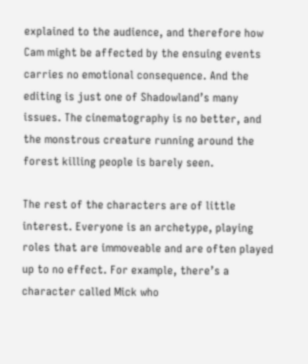explained to the audience, and therefore how Cam might be affected by the ensuing events carries no emotional consequence. And the editing is just one of Shadowland’s many issues. The cinematography is no better, and the monstrous creature running around the forest killing people is barely seen.

The rest of the characters are of little interest. Everyone is an archetype, playing roles that are immoveable and are often played up to no effect. For example, there’s a character called Mick who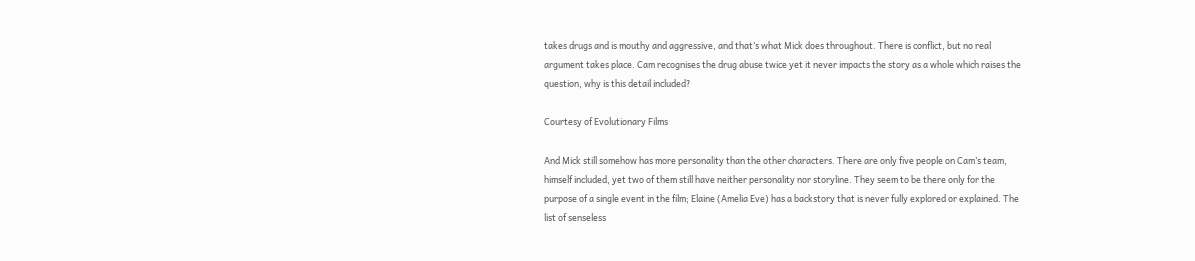takes drugs and is mouthy and aggressive, and that’s what Mick does throughout. There is conflict, but no real argument takes place. Cam recognises the drug abuse twice yet it never impacts the story as a whole which raises the question, why is this detail included?

Courtesy of Evolutionary Films

And Mick still somehow has more personality than the other characters. There are only five people on Cam’s team, himself included, yet two of them still have neither personality nor storyline. They seem to be there only for the purpose of a single event in the film; Elaine (Amelia Eve) has a backstory that is never fully explored or explained. The list of senseless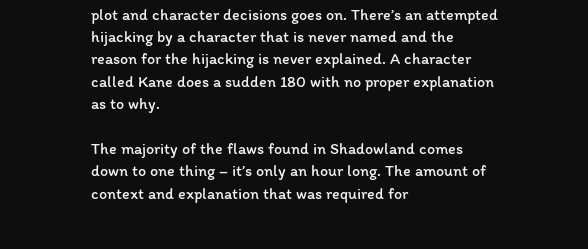plot and character decisions goes on. There’s an attempted hijacking by a character that is never named and the reason for the hijacking is never explained. A character called Kane does a sudden 180 with no proper explanation as to why.

The majority of the flaws found in Shadowland comes down to one thing – it’s only an hour long. The amount of context and explanation that was required for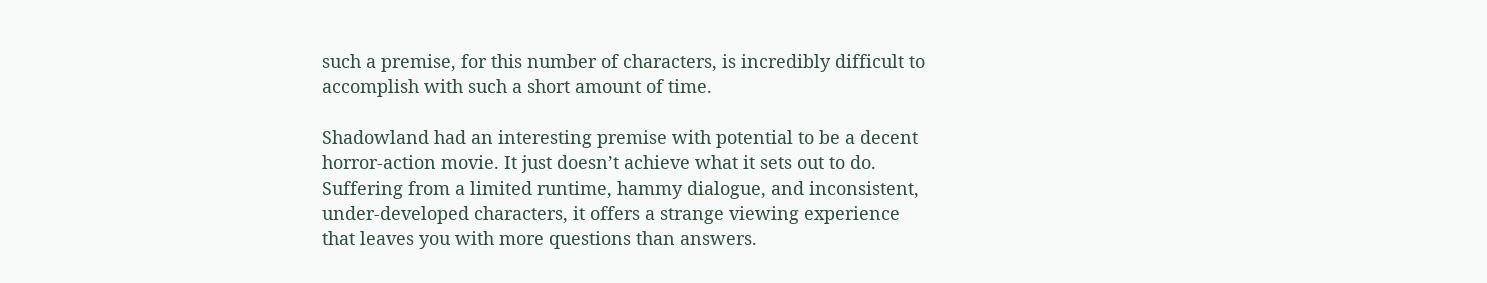such a premise, for this number of characters, is incredibly difficult to accomplish with such a short amount of time.

Shadowland had an interesting premise with potential to be a decent horror-action movie. It just doesn’t achieve what it sets out to do. Suffering from a limited runtime, hammy dialogue, and inconsistent, under-developed characters, it offers a strange viewing experience that leaves you with more questions than answers.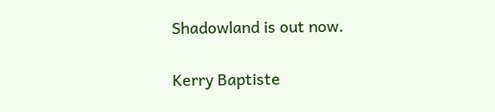Shadowland is out now.

Kerry Baptiste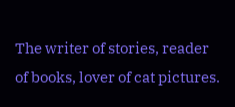The writer of stories, reader of books, lover of cat pictures.